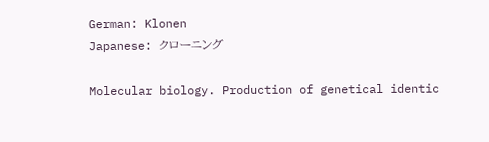German: Klonen
Japanese: クローニング

Molecular biology. Production of genetical identic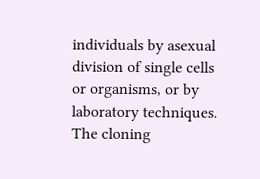individuals by asexual division of single cells or organisms, or by laboratory techniques. The cloning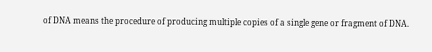of DNA means the procedure of producing multiple copies of a single gene or fragment of DNA.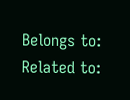Belongs to:
Related to: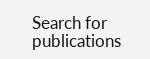Search for publications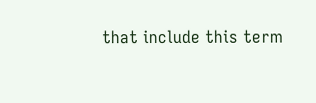that include this term